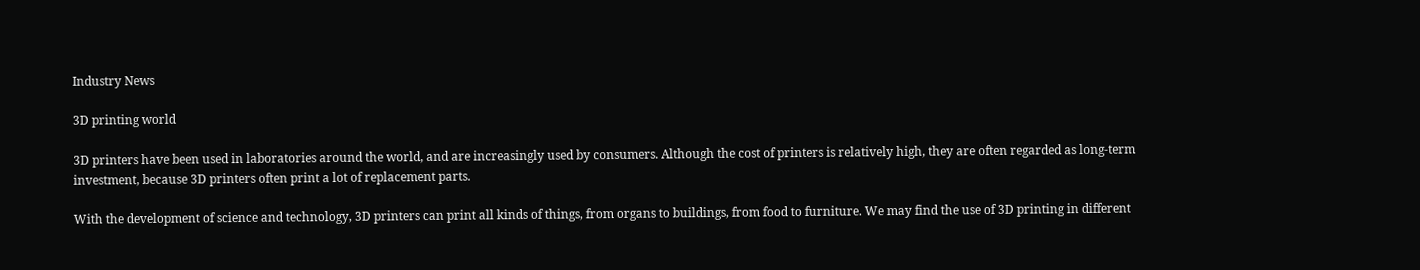Industry News

3D printing world

3D printers have been used in laboratories around the world, and are increasingly used by consumers. Although the cost of printers is relatively high, they are often regarded as long-term investment, because 3D printers often print a lot of replacement parts.

With the development of science and technology, 3D printers can print all kinds of things, from organs to buildings, from food to furniture. We may find the use of 3D printing in different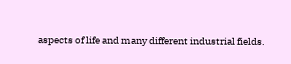aspects of life and many different industrial fields.